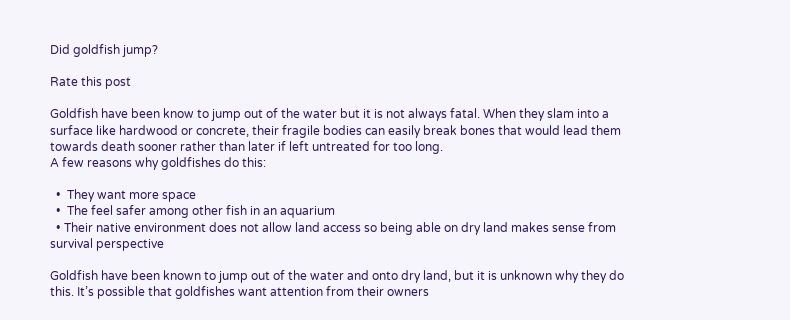Did goldfish jump?

Rate this post

Goldfish have been know to jump out of the water but it is not always fatal. When they slam into a surface like hardwood or concrete, their fragile bodies can easily break bones that would lead them towards death sooner rather than later if left untreated for too long.
A few reasons why goldfishes do this:

  •  They want more space
  •  The feel safer among other fish in an aquarium
  • Their native environment does not allow land access so being able on dry land makes sense from survival perspective

Goldfish have been known to jump out of the water and onto dry land, but it is unknown why they do this. It’s possible that goldfishes want attention from their owners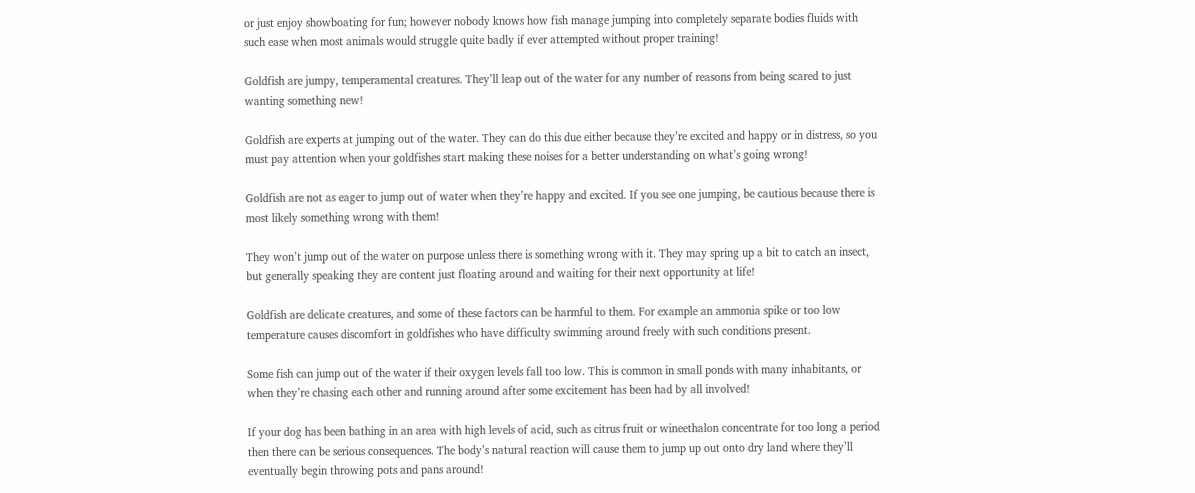or just enjoy showboating for fun; however nobody knows how fish manage jumping into completely separate bodies fluids with such ease when most animals would struggle quite badly if ever attempted without proper training!

Goldfish are jumpy, temperamental creatures. They’ll leap out of the water for any number of reasons from being scared to just wanting something new!

Goldfish are experts at jumping out of the water. They can do this due either because they’re excited and happy or in distress, so you must pay attention when your goldfishes start making these noises for a better understanding on what’s going wrong!

Goldfish are not as eager to jump out of water when they’re happy and excited. If you see one jumping, be cautious because there is most likely something wrong with them!

They won’t jump out of the water on purpose unless there is something wrong with it. They may spring up a bit to catch an insect, but generally speaking they are content just floating around and waiting for their next opportunity at life!

Goldfish are delicate creatures, and some of these factors can be harmful to them. For example an ammonia spike or too low temperature causes discomfort in goldfishes who have difficulty swimming around freely with such conditions present.

Some fish can jump out of the water if their oxygen levels fall too low. This is common in small ponds with many inhabitants, or when they’re chasing each other and running around after some excitement has been had by all involved!

If your dog has been bathing in an area with high levels of acid, such as citrus fruit or wineethalon concentrate for too long a period then there can be serious consequences. The body’s natural reaction will cause them to jump up out onto dry land where they’ll eventually begin throwing pots and pans around!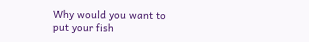Why would you want to put your fish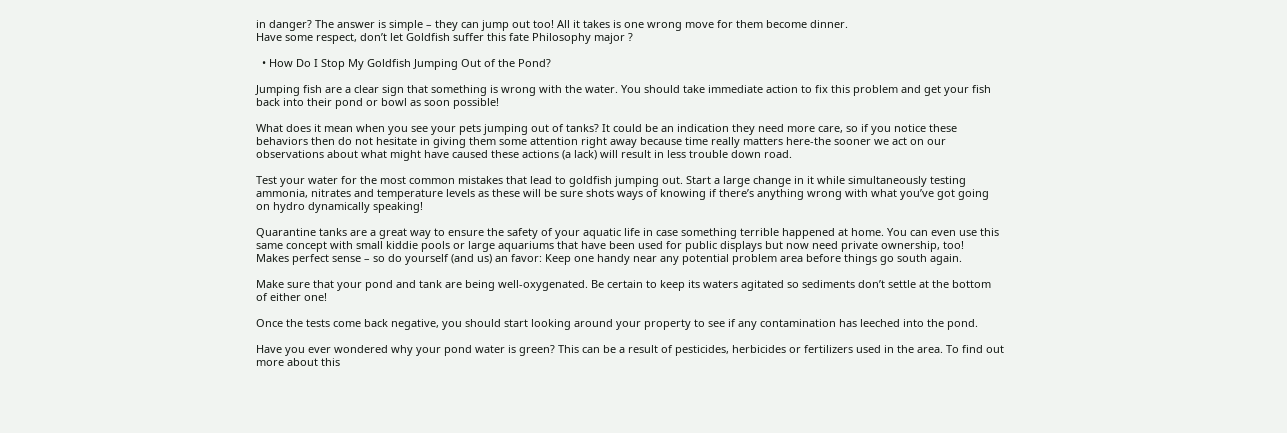in danger? The answer is simple – they can jump out too! All it takes is one wrong move for them become dinner.
Have some respect, don’t let Goldfish suffer this fate Philosophy major ?

  • How Do I Stop My Goldfish Jumping Out of the Pond?

Jumping fish are a clear sign that something is wrong with the water. You should take immediate action to fix this problem and get your fish back into their pond or bowl as soon possible!

What does it mean when you see your pets jumping out of tanks? It could be an indication they need more care, so if you notice these behaviors then do not hesitate in giving them some attention right away because time really matters here-the sooner we act on our observations about what might have caused these actions (a lack) will result in less trouble down road.

Test your water for the most common mistakes that lead to goldfish jumping out. Start a large change in it while simultaneously testing ammonia, nitrates and temperature levels as these will be sure shots ways of knowing if there’s anything wrong with what you’ve got going on hydro dynamically speaking!

Quarantine tanks are a great way to ensure the safety of your aquatic life in case something terrible happened at home. You can even use this same concept with small kiddie pools or large aquariums that have been used for public displays but now need private ownership, too!
Makes perfect sense – so do yourself (and us) an favor: Keep one handy near any potential problem area before things go south again.

Make sure that your pond and tank are being well-oxygenated. Be certain to keep its waters agitated so sediments don’t settle at the bottom of either one!

Once the tests come back negative, you should start looking around your property to see if any contamination has leeched into the pond.

Have you ever wondered why your pond water is green? This can be a result of pesticides, herbicides or fertilizers used in the area. To find out more about this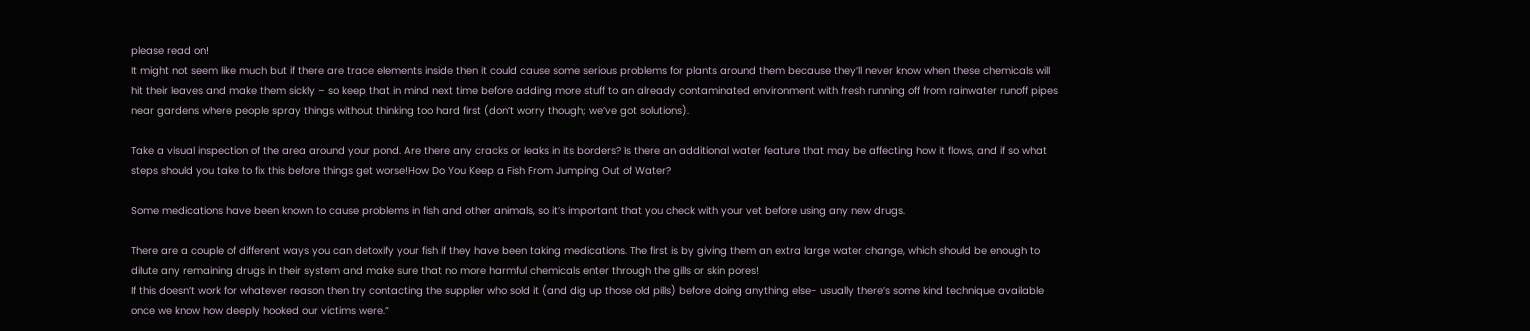please read on!
It might not seem like much but if there are trace elements inside then it could cause some serious problems for plants around them because they’ll never know when these chemicals will hit their leaves and make them sickly – so keep that in mind next time before adding more stuff to an already contaminated environment with fresh running off from rainwater runoff pipes near gardens where people spray things without thinking too hard first (don’t worry though; we’ve got solutions).

Take a visual inspection of the area around your pond. Are there any cracks or leaks in its borders? Is there an additional water feature that may be affecting how it flows, and if so what steps should you take to fix this before things get worse!How Do You Keep a Fish From Jumping Out of Water?

Some medications have been known to cause problems in fish and other animals, so it’s important that you check with your vet before using any new drugs.

There are a couple of different ways you can detoxify your fish if they have been taking medications. The first is by giving them an extra large water change, which should be enough to dilute any remaining drugs in their system and make sure that no more harmful chemicals enter through the gills or skin pores!
If this doesn’t work for whatever reason then try contacting the supplier who sold it (and dig up those old pills) before doing anything else- usually there’s some kind technique available once we know how deeply hooked our victims were.”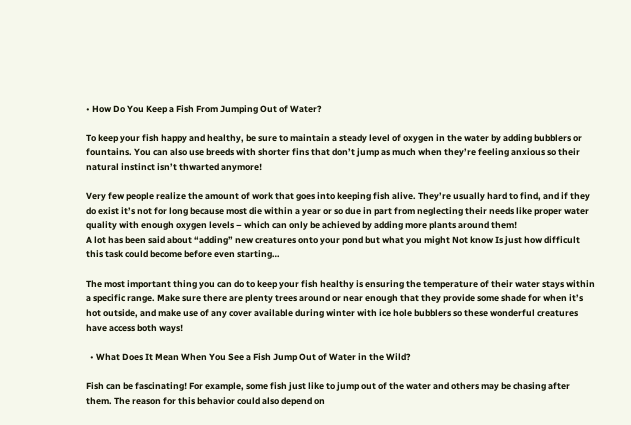• How Do You Keep a Fish From Jumping Out of Water?

To keep your fish happy and healthy, be sure to maintain a steady level of oxygen in the water by adding bubblers or fountains. You can also use breeds with shorter fins that don’t jump as much when they’re feeling anxious so their natural instinct isn’t thwarted anymore!

Very few people realize the amount of work that goes into keeping fish alive. They’re usually hard to find, and if they do exist it’s not for long because most die within a year or so due in part from neglecting their needs like proper water quality with enough oxygen levels – which can only be achieved by adding more plants around them!
A lot has been said about “adding” new creatures onto your pond but what you might Not know Is just how difficult this task could become before even starting…

The most important thing you can do to keep your fish healthy is ensuring the temperature of their water stays within a specific range. Make sure there are plenty trees around or near enough that they provide some shade for when it’s hot outside, and make use of any cover available during winter with ice hole bubblers so these wonderful creatures have access both ways!

  • What Does It Mean When You See a Fish Jump Out of Water in the Wild?

Fish can be fascinating! For example, some fish just like to jump out of the water and others may be chasing after them. The reason for this behavior could also depend on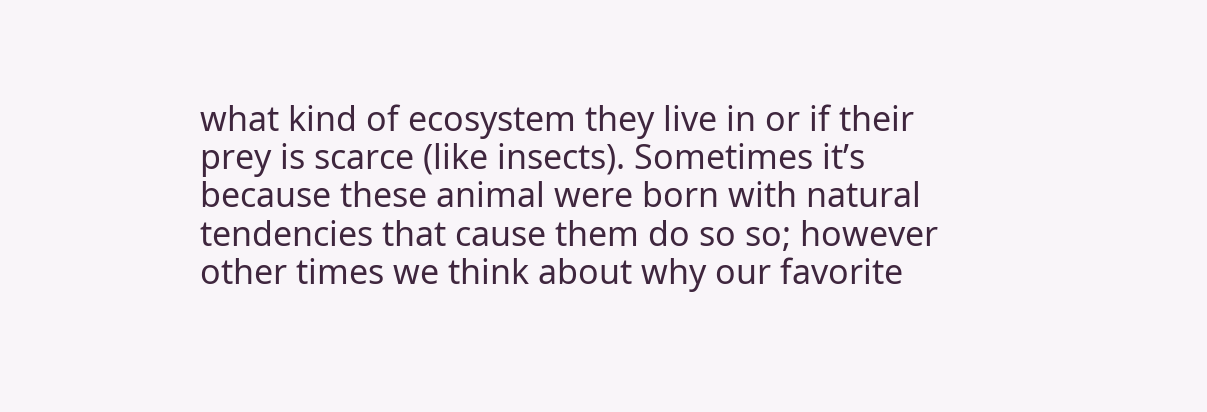what kind of ecosystem they live in or if their prey is scarce (like insects). Sometimes it’s because these animal were born with natural tendencies that cause them do so so; however other times we think about why our favorite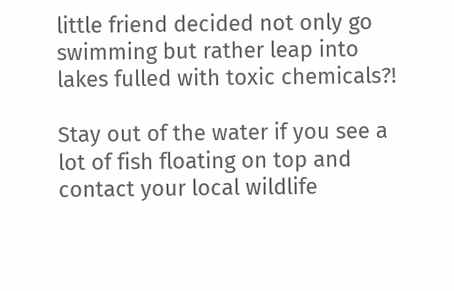little friend decided not only go swimming but rather leap into lakes fulled with toxic chemicals?!

Stay out of the water if you see a lot of fish floating on top and contact your local wildlife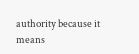authority because it means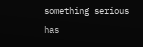something serious has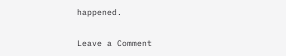happened.

Leave a Comment